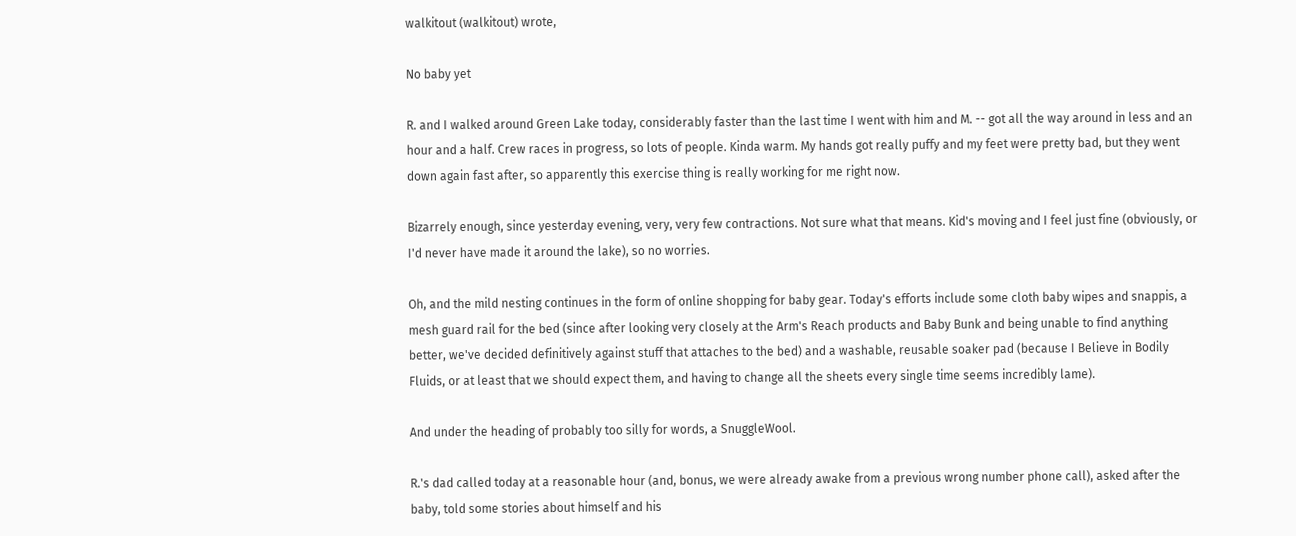walkitout (walkitout) wrote,

No baby yet

R. and I walked around Green Lake today, considerably faster than the last time I went with him and M. -- got all the way around in less and an hour and a half. Crew races in progress, so lots of people. Kinda warm. My hands got really puffy and my feet were pretty bad, but they went down again fast after, so apparently this exercise thing is really working for me right now.

Bizarrely enough, since yesterday evening, very, very few contractions. Not sure what that means. Kid's moving and I feel just fine (obviously, or I'd never have made it around the lake), so no worries.

Oh, and the mild nesting continues in the form of online shopping for baby gear. Today's efforts include some cloth baby wipes and snappis, a mesh guard rail for the bed (since after looking very closely at the Arm's Reach products and Baby Bunk and being unable to find anything better, we've decided definitively against stuff that attaches to the bed) and a washable, reusable soaker pad (because I Believe in Bodily Fluids, or at least that we should expect them, and having to change all the sheets every single time seems incredibly lame).

And under the heading of probably too silly for words, a SnuggleWool.

R.'s dad called today at a reasonable hour (and, bonus, we were already awake from a previous wrong number phone call), asked after the baby, told some stories about himself and his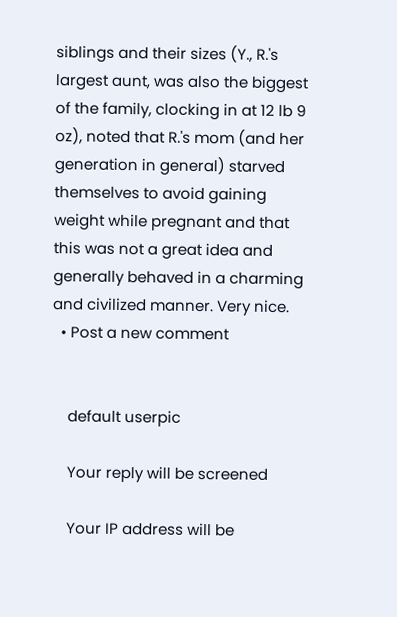siblings and their sizes (Y., R.'s largest aunt, was also the biggest of the family, clocking in at 12 lb 9 oz), noted that R.'s mom (and her generation in general) starved themselves to avoid gaining weight while pregnant and that this was not a great idea and generally behaved in a charming and civilized manner. Very nice.
  • Post a new comment


    default userpic

    Your reply will be screened

    Your IP address will be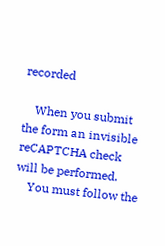recorded

    When you submit the form an invisible reCAPTCHA check will be performed.
    You must follow the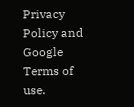Privacy Policy and Google Terms of use.